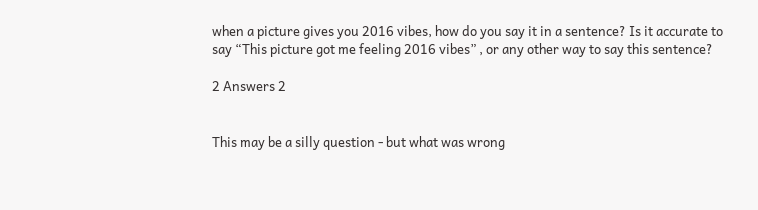when a picture gives you 2016 vibes, how do you say it in a sentence? Is it accurate to say “This picture got me feeling 2016 vibes” , or any other way to say this sentence?

2 Answers 2


This may be a silly question - but what was wrong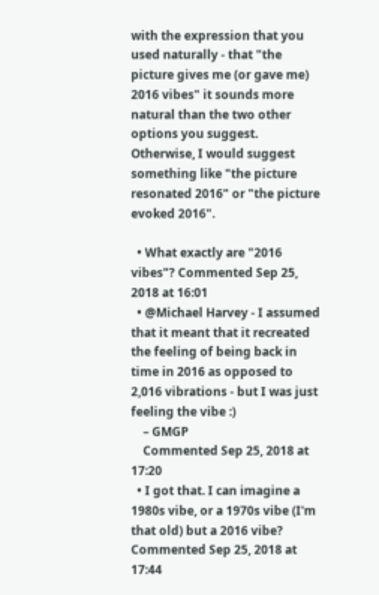with the expression that you used naturally - that "the picture gives me (or gave me) 2016 vibes" it sounds more natural than the two other options you suggest. Otherwise, I would suggest something like "the picture resonated 2016" or "the picture evoked 2016".

  • What exactly are "2016 vibes"? Commented Sep 25, 2018 at 16:01
  • @Michael Harvey - I assumed that it meant that it recreated the feeling of being back in time in 2016 as opposed to 2,016 vibrations - but I was just feeling the vibe :)
    – GMGP
    Commented Sep 25, 2018 at 17:20
  • I got that. I can imagine a 1980s vibe, or a 1970s vibe (I'm that old) but a 2016 vibe? Commented Sep 25, 2018 at 17:44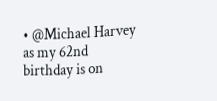• @Michael Harvey as my 62nd birthday is on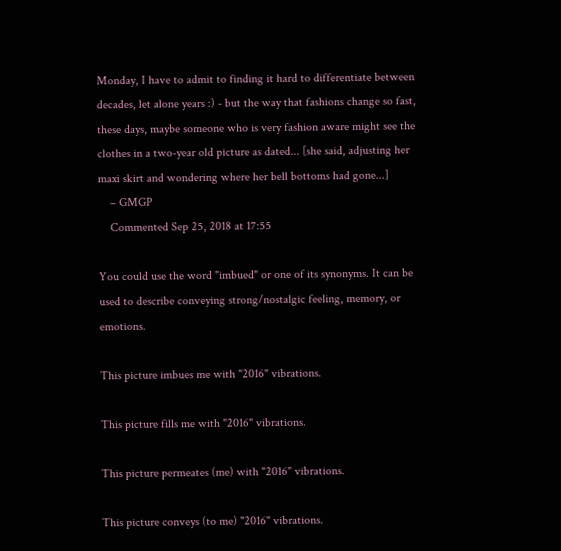Monday, I have to admit to finding it hard to differentiate between decades, let alone years :) - but the way that fashions change so fast, these days, maybe someone who is very fashion aware might see the clothes in a two-year old picture as dated... [she said, adjusting her maxi skirt and wondering where her bell bottoms had gone...]
    – GMGP
    Commented Sep 25, 2018 at 17:55

You could use the word "imbued" or one of its synonyms. It can be used to describe conveying strong/nostalgic feeling, memory, or emotions.

This picture imbues me with "2016" vibrations.

This picture fills me with "2016" vibrations.

This picture permeates (me) with "2016" vibrations.

This picture conveys (to me) "2016" vibrations.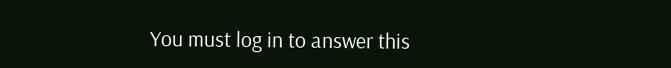You must log in to answer this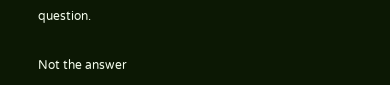question.

Not the answer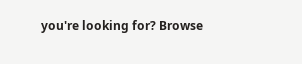you're looking for? Browse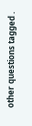other questions tagged .